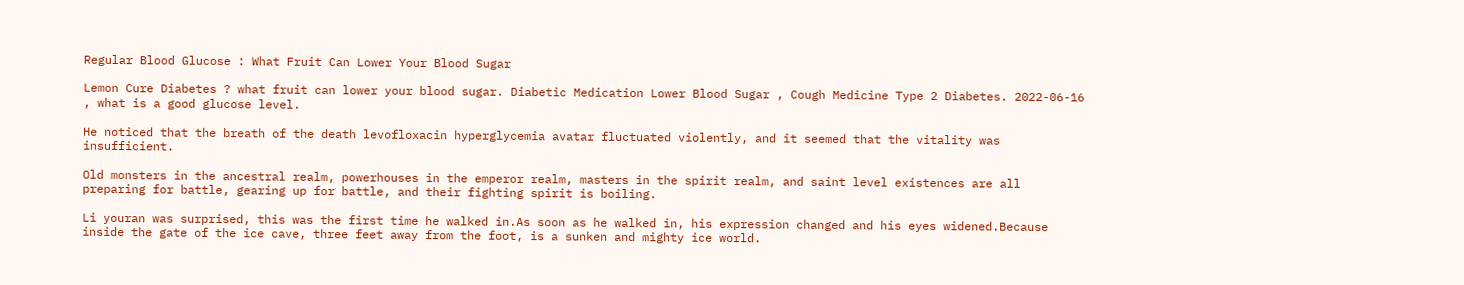Regular Blood Glucose : What Fruit Can Lower Your Blood Sugar

Lemon Cure Diabetes ? what fruit can lower your blood sugar. Diabetic Medication Lower Blood Sugar , Cough Medicine Type 2 Diabetes. 2022-06-16 , what is a good glucose level.

He noticed that the breath of the death levofloxacin hyperglycemia avatar fluctuated violently, and it seemed that the vitality was insufficient.

Old monsters in the ancestral realm, powerhouses in the emperor realm, masters in the spirit realm, and saint level existences are all preparing for battle, gearing up for battle, and their fighting spirit is boiling.

Li youran was surprised, this was the first time he walked in.As soon as he walked in, his expression changed and his eyes widened.Because inside the gate of the ice cave, three feet away from the foot, is a sunken and mighty ice world.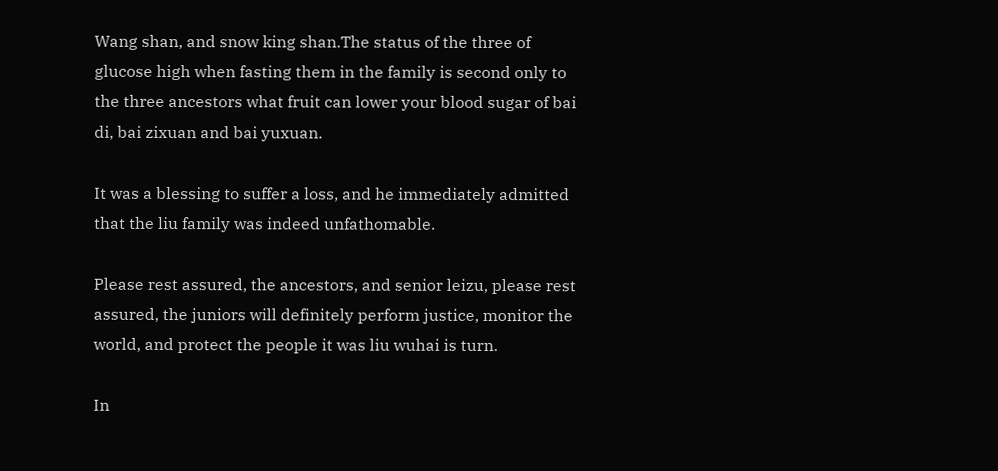Wang shan, and snow king shan.The status of the three of glucose high when fasting them in the family is second only to the three ancestors what fruit can lower your blood sugar of bai di, bai zixuan and bai yuxuan.

It was a blessing to suffer a loss, and he immediately admitted that the liu family was indeed unfathomable.

Please rest assured, the ancestors, and senior leizu, please rest assured, the juniors will definitely perform justice, monitor the world, and protect the people it was liu wuhai is turn.

In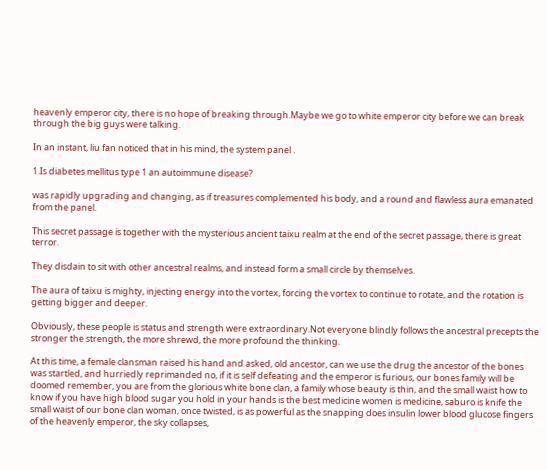heavenly emperor city, there is no hope of breaking through.Maybe we go to white emperor city before we can break through the big guys were talking.

In an instant, liu fan noticed that in his mind, the system panel .

1.Is diabetes mellitus type 1 an autoimmune disease?

was rapidly upgrading and changing, as if treasures complemented his body, and a round and flawless aura emanated from the panel.

This secret passage is together with the mysterious ancient taixu realm at the end of the secret passage, there is great terror.

They disdain to sit with other ancestral realms, and instead form a small circle by themselves.

The aura of taixu is mighty, injecting energy into the vortex, forcing the vortex to continue to rotate, and the rotation is getting bigger and deeper.

Obviously, these people is status and strength were extraordinary.Not everyone blindly follows the ancestral precepts the stronger the strength, the more shrewd, the more profound the thinking.

At this time, a female clansman raised his hand and asked, old ancestor, can we use the drug the ancestor of the bones was startled, and hurriedly reprimanded no, if it is self defeating and the emperor is furious, our bones family will be doomed remember, you are from the glorious white bone clan, a family whose beauty is thin, and the small waist how to know if you have high blood sugar you hold in your hands is the best medicine women is medicine, saburo is knife the small waist of our bone clan woman, once twisted, is as powerful as the snapping does insulin lower blood glucose fingers of the heavenly emperor, the sky collapses,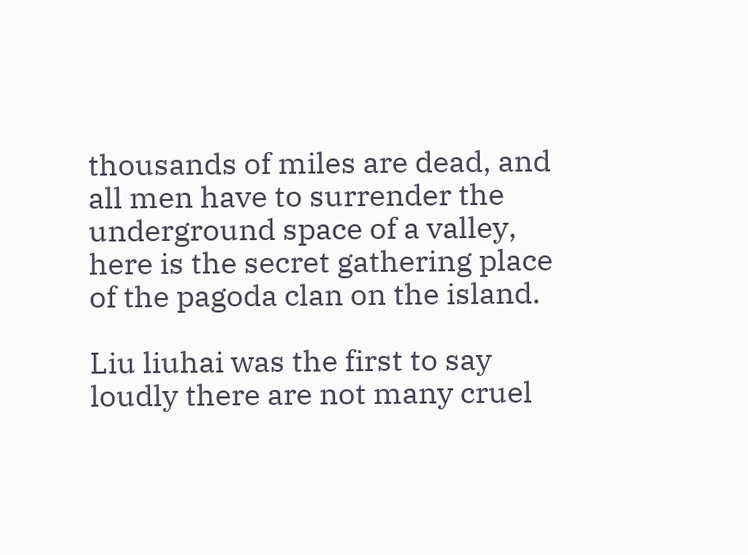thousands of miles are dead, and all men have to surrender the underground space of a valley, here is the secret gathering place of the pagoda clan on the island.

Liu liuhai was the first to say loudly there are not many cruel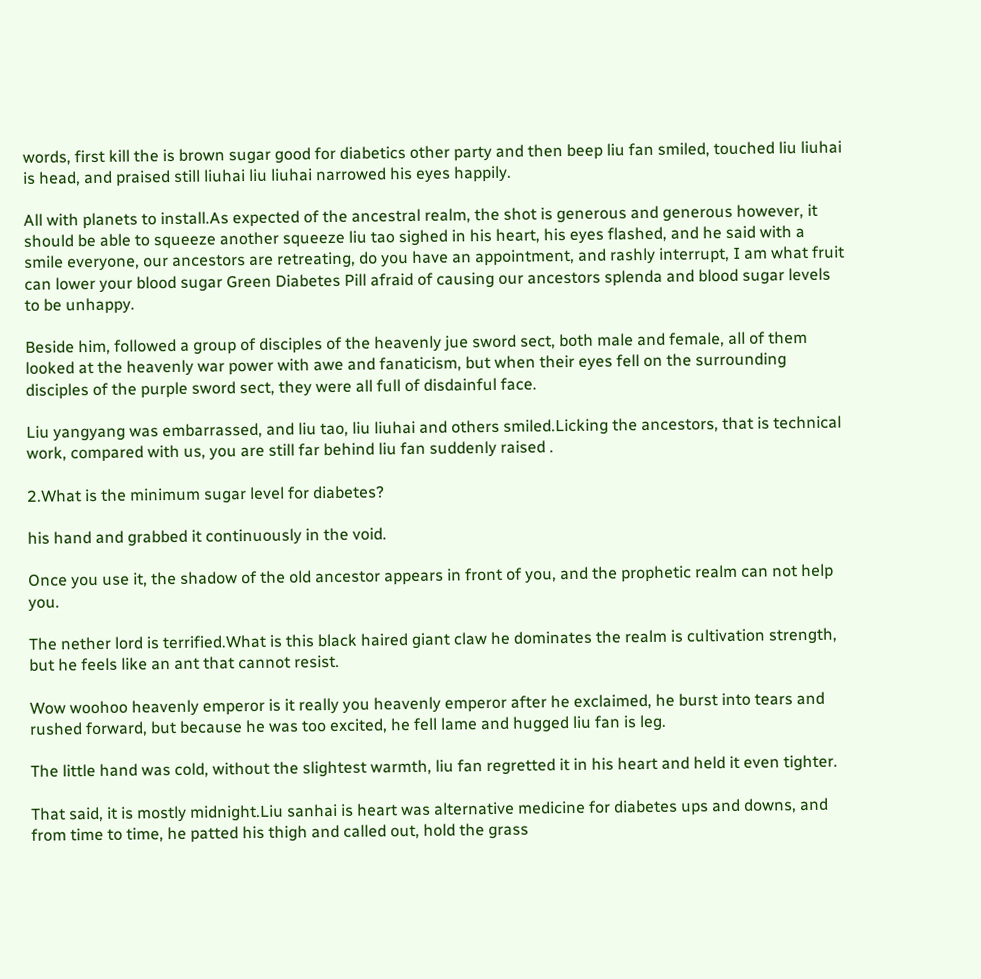words, first kill the is brown sugar good for diabetics other party and then beep liu fan smiled, touched liu liuhai is head, and praised still liuhai liu liuhai narrowed his eyes happily.

All with planets to install.As expected of the ancestral realm, the shot is generous and generous however, it should be able to squeeze another squeeze liu tao sighed in his heart, his eyes flashed, and he said with a smile everyone, our ancestors are retreating, do you have an appointment, and rashly interrupt, I am what fruit can lower your blood sugar Green Diabetes Pill afraid of causing our ancestors splenda and blood sugar levels to be unhappy.

Beside him, followed a group of disciples of the heavenly jue sword sect, both male and female, all of them looked at the heavenly war power with awe and fanaticism, but when their eyes fell on the surrounding disciples of the purple sword sect, they were all full of disdainful face.

Liu yangyang was embarrassed, and liu tao, liu liuhai and others smiled.Licking the ancestors, that is technical work, compared with us, you are still far behind liu fan suddenly raised .

2.What is the minimum sugar level for diabetes?

his hand and grabbed it continuously in the void.

Once you use it, the shadow of the old ancestor appears in front of you, and the prophetic realm can not help you.

The nether lord is terrified.What is this black haired giant claw he dominates the realm is cultivation strength, but he feels like an ant that cannot resist.

Wow woohoo heavenly emperor is it really you heavenly emperor after he exclaimed, he burst into tears and rushed forward, but because he was too excited, he fell lame and hugged liu fan is leg.

The little hand was cold, without the slightest warmth, liu fan regretted it in his heart and held it even tighter.

That said, it is mostly midnight.Liu sanhai is heart was alternative medicine for diabetes ups and downs, and from time to time, he patted his thigh and called out, hold the grass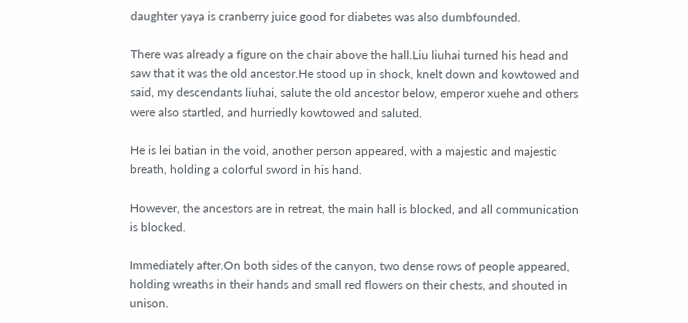daughter yaya is cranberry juice good for diabetes was also dumbfounded.

There was already a figure on the chair above the hall.Liu liuhai turned his head and saw that it was the old ancestor.He stood up in shock, knelt down and kowtowed and said, my descendants liuhai, salute the old ancestor below, emperor xuehe and others were also startled, and hurriedly kowtowed and saluted.

He is lei batian in the void, another person appeared, with a majestic and majestic breath, holding a colorful sword in his hand.

However, the ancestors are in retreat, the main hall is blocked, and all communication is blocked.

Immediately after.On both sides of the canyon, two dense rows of people appeared, holding wreaths in their hands and small red flowers on their chests, and shouted in unison.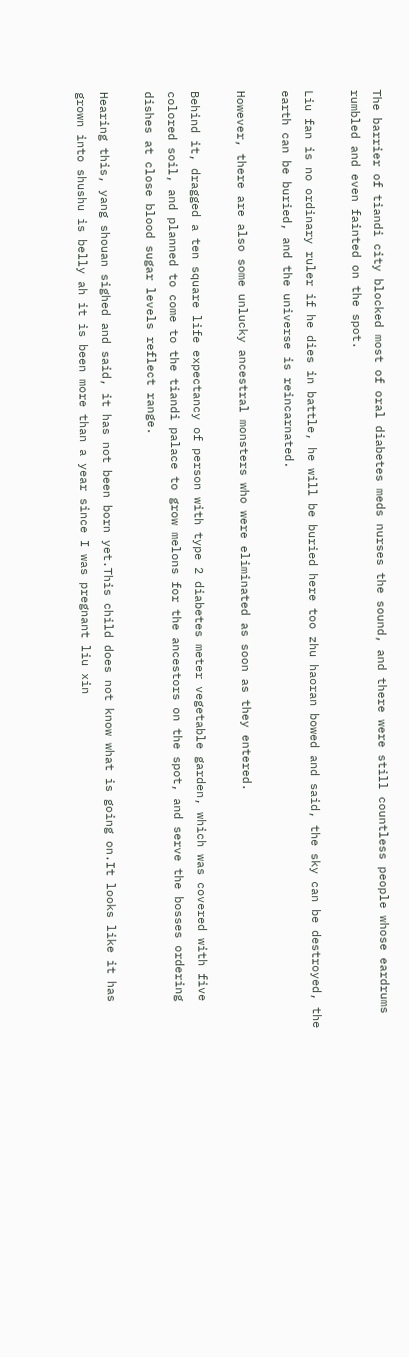The barrier of tiandi city blocked most of oral diabetes meds nurses the sound, and there were still countless people whose eardrums rumbled and even fainted on the spot.

Liu fan is no ordinary ruler if he dies in battle, he will be buried here too zhu haoran bowed and said, the sky can be destroyed, the earth can be buried, and the universe is reincarnated.

However, there are also some unlucky ancestral monsters who were eliminated as soon as they entered.

Behind it, dragged a ten square life expectancy of person with type 2 diabetes meter vegetable garden, which was covered with five colored soil, and planned to come to the tiandi palace to grow melons for the ancestors on the spot, and serve the bosses ordering dishes at close blood sugar levels reflect range.

Hearing this, yang shouan sighed and said, it has not been born yet.This child does not know what is going on.It looks like it has grown into shushu is belly ah it is been more than a year since I was pregnant liu xin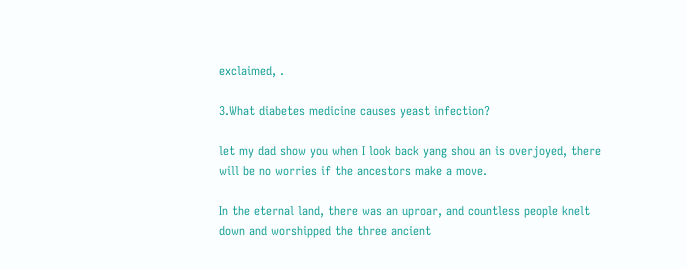exclaimed, .

3.What diabetes medicine causes yeast infection?

let my dad show you when I look back yang shou an is overjoyed, there will be no worries if the ancestors make a move.

In the eternal land, there was an uproar, and countless people knelt down and worshipped the three ancient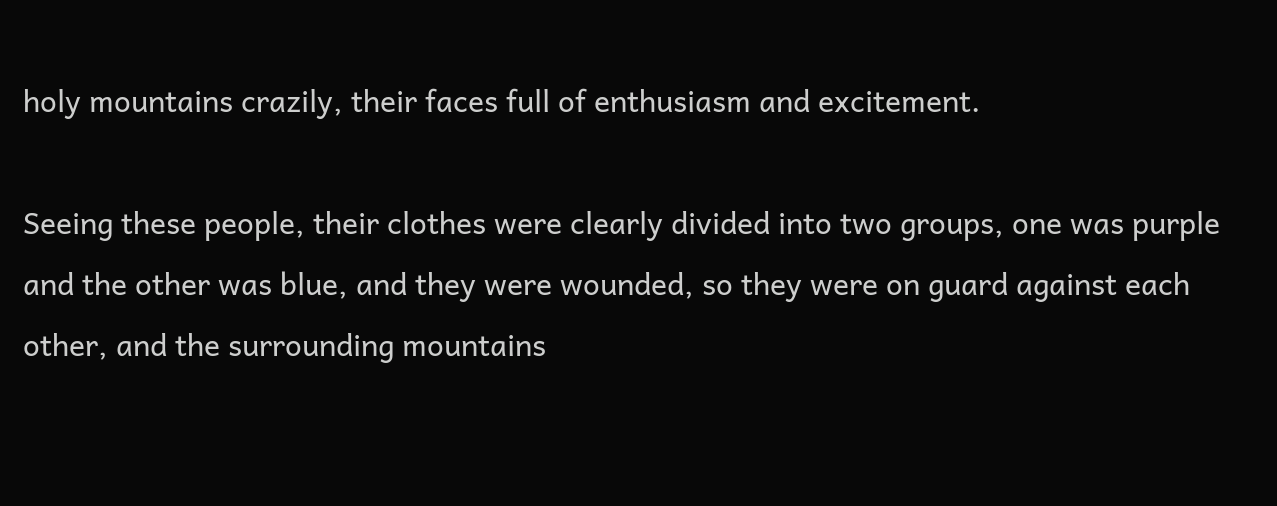holy mountains crazily, their faces full of enthusiasm and excitement.

Seeing these people, their clothes were clearly divided into two groups, one was purple and the other was blue, and they were wounded, so they were on guard against each other, and the surrounding mountains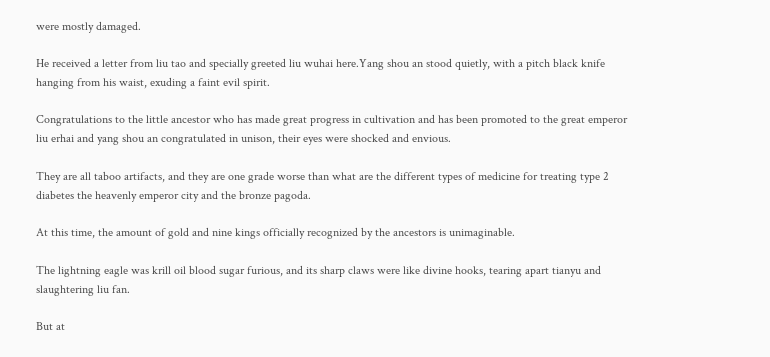were mostly damaged.

He received a letter from liu tao and specially greeted liu wuhai here.Yang shou an stood quietly, with a pitch black knife hanging from his waist, exuding a faint evil spirit.

Congratulations to the little ancestor who has made great progress in cultivation and has been promoted to the great emperor liu erhai and yang shou an congratulated in unison, their eyes were shocked and envious.

They are all taboo artifacts, and they are one grade worse than what are the different types of medicine for treating type 2 diabetes the heavenly emperor city and the bronze pagoda.

At this time, the amount of gold and nine kings officially recognized by the ancestors is unimaginable.

The lightning eagle was krill oil blood sugar furious, and its sharp claws were like divine hooks, tearing apart tianyu and slaughtering liu fan.

But at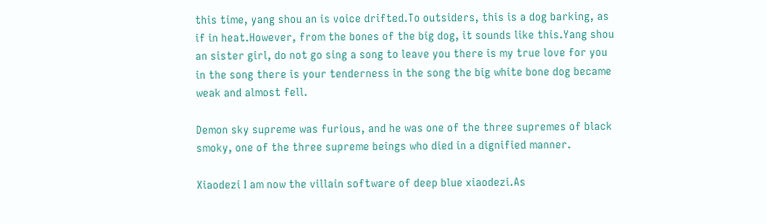this time, yang shou an is voice drifted.To outsiders, this is a dog barking, as if in heat.However, from the bones of the big dog, it sounds like this.Yang shou an sister girl, do not go sing a song to leave you there is my true love for you in the song there is your tenderness in the song the big white bone dog became weak and almost fell.

Demon sky supreme was furious, and he was one of the three supremes of black smoky, one of the three supreme beings who died in a dignified manner.

Xiaodezi I am now the villain software of deep blue xiaodezi.As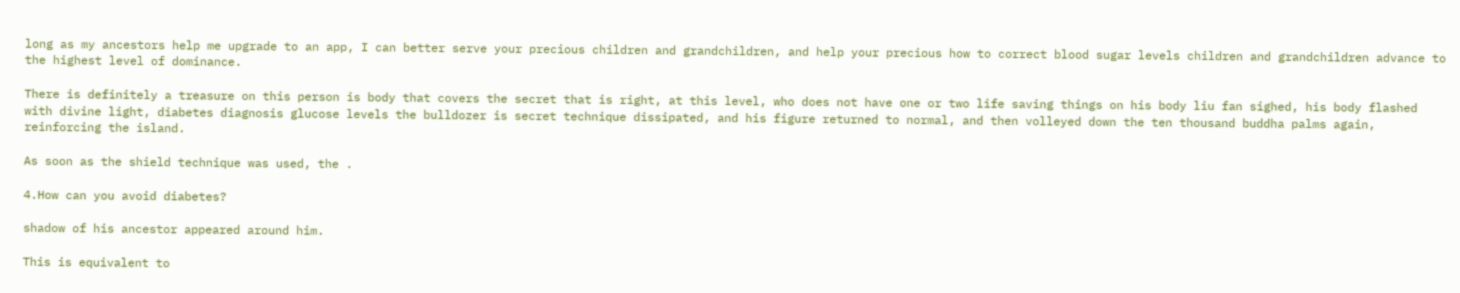long as my ancestors help me upgrade to an app, I can better serve your precious children and grandchildren, and help your precious how to correct blood sugar levels children and grandchildren advance to the highest level of dominance.

There is definitely a treasure on this person is body that covers the secret that is right, at this level, who does not have one or two life saving things on his body liu fan sighed, his body flashed with divine light, diabetes diagnosis glucose levels the bulldozer is secret technique dissipated, and his figure returned to normal, and then volleyed down the ten thousand buddha palms again, reinforcing the island.

As soon as the shield technique was used, the .

4.How can you avoid diabetes?

shadow of his ancestor appeared around him.

This is equivalent to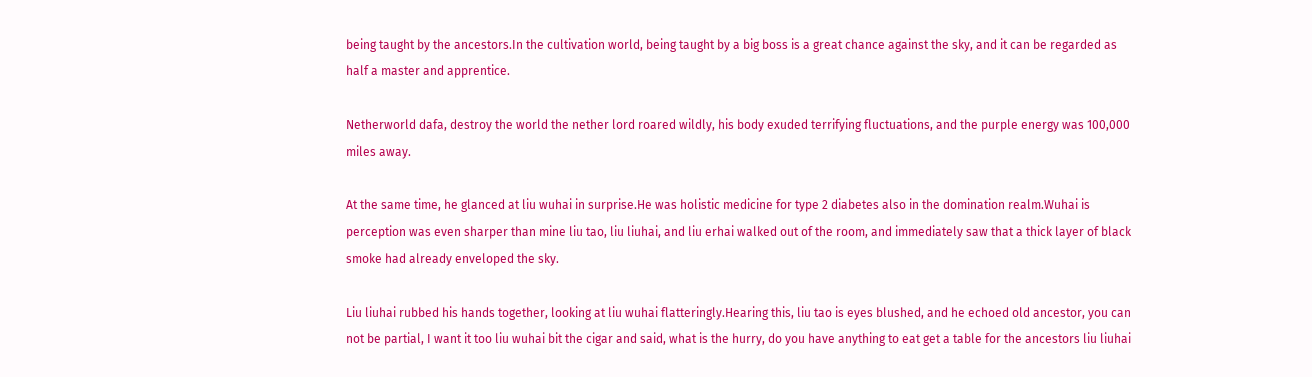being taught by the ancestors.In the cultivation world, being taught by a big boss is a great chance against the sky, and it can be regarded as half a master and apprentice.

Netherworld dafa, destroy the world the nether lord roared wildly, his body exuded terrifying fluctuations, and the purple energy was 100,000 miles away.

At the same time, he glanced at liu wuhai in surprise.He was holistic medicine for type 2 diabetes also in the domination realm.Wuhai is perception was even sharper than mine liu tao, liu liuhai, and liu erhai walked out of the room, and immediately saw that a thick layer of black smoke had already enveloped the sky.

Liu liuhai rubbed his hands together, looking at liu wuhai flatteringly.Hearing this, liu tao is eyes blushed, and he echoed old ancestor, you can not be partial, I want it too liu wuhai bit the cigar and said, what is the hurry, do you have anything to eat get a table for the ancestors liu liuhai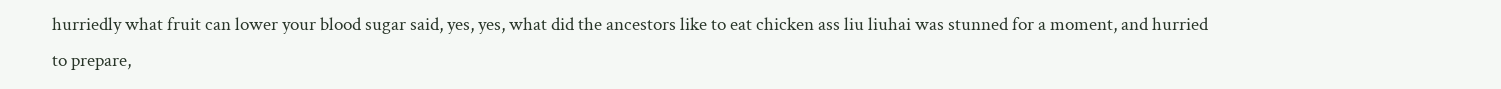hurriedly what fruit can lower your blood sugar said, yes, yes, what did the ancestors like to eat chicken ass liu liuhai was stunned for a moment, and hurried to prepare,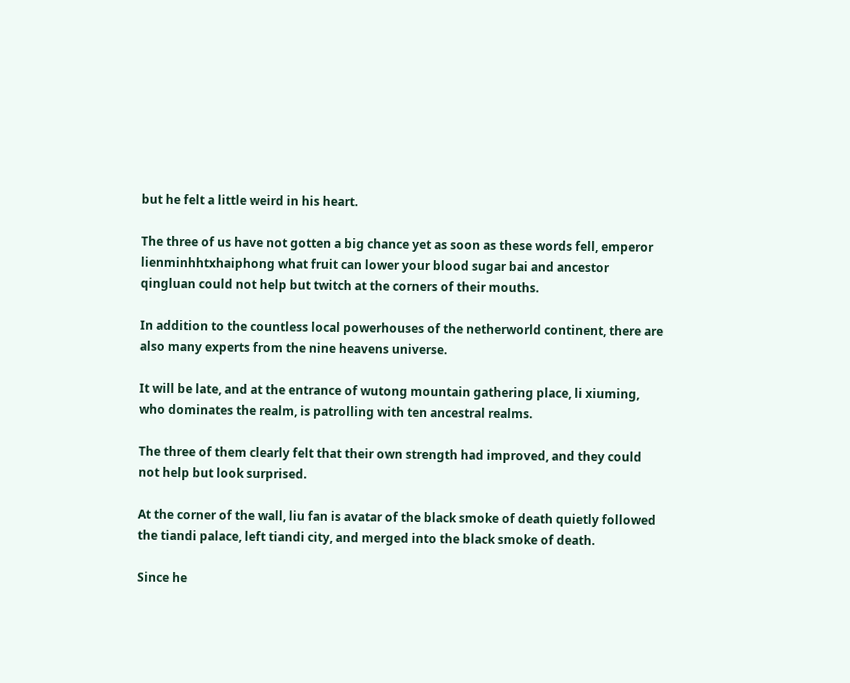but he felt a little weird in his heart.

The three of us have not gotten a big chance yet as soon as these words fell, emperor lienminhhtxhaiphong what fruit can lower your blood sugar bai and ancestor qingluan could not help but twitch at the corners of their mouths.

In addition to the countless local powerhouses of the netherworld continent, there are also many experts from the nine heavens universe.

It will be late, and at the entrance of wutong mountain gathering place, li xiuming, who dominates the realm, is patrolling with ten ancestral realms.

The three of them clearly felt that their own strength had improved, and they could not help but look surprised.

At the corner of the wall, liu fan is avatar of the black smoke of death quietly followed the tiandi palace, left tiandi city, and merged into the black smoke of death.

Since he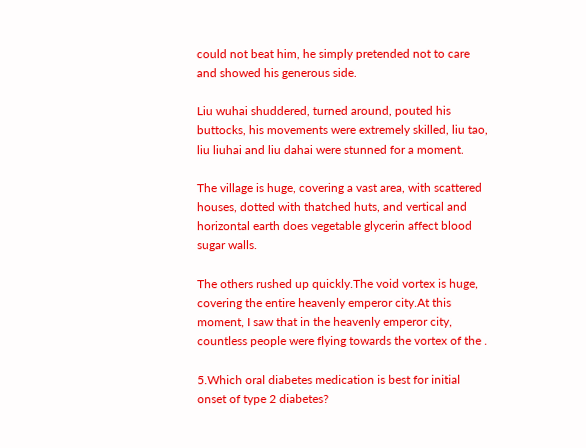could not beat him, he simply pretended not to care and showed his generous side.

Liu wuhai shuddered, turned around, pouted his buttocks, his movements were extremely skilled, liu tao, liu liuhai and liu dahai were stunned for a moment.

The village is huge, covering a vast area, with scattered houses, dotted with thatched huts, and vertical and horizontal earth does vegetable glycerin affect blood sugar walls.

The others rushed up quickly.The void vortex is huge, covering the entire heavenly emperor city.At this moment, I saw that in the heavenly emperor city, countless people were flying towards the vortex of the .

5.Which oral diabetes medication is best for initial onset of type 2 diabetes?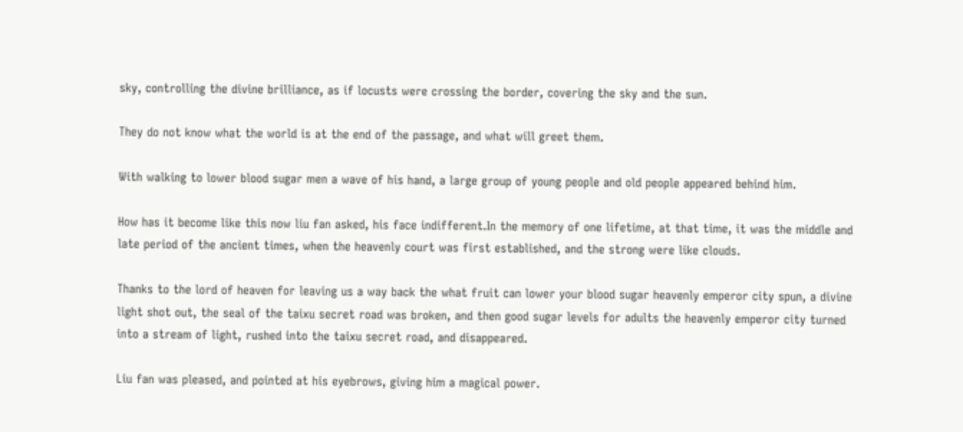sky, controlling the divine brilliance, as if locusts were crossing the border, covering the sky and the sun.

They do not know what the world is at the end of the passage, and what will greet them.

With walking to lower blood sugar men a wave of his hand, a large group of young people and old people appeared behind him.

How has it become like this now liu fan asked, his face indifferent.In the memory of one lifetime, at that time, it was the middle and late period of the ancient times, when the heavenly court was first established, and the strong were like clouds.

Thanks to the lord of heaven for leaving us a way back the what fruit can lower your blood sugar heavenly emperor city spun, a divine light shot out, the seal of the taixu secret road was broken, and then good sugar levels for adults the heavenly emperor city turned into a stream of light, rushed into the taixu secret road, and disappeared.

Liu fan was pleased, and pointed at his eyebrows, giving him a magical power.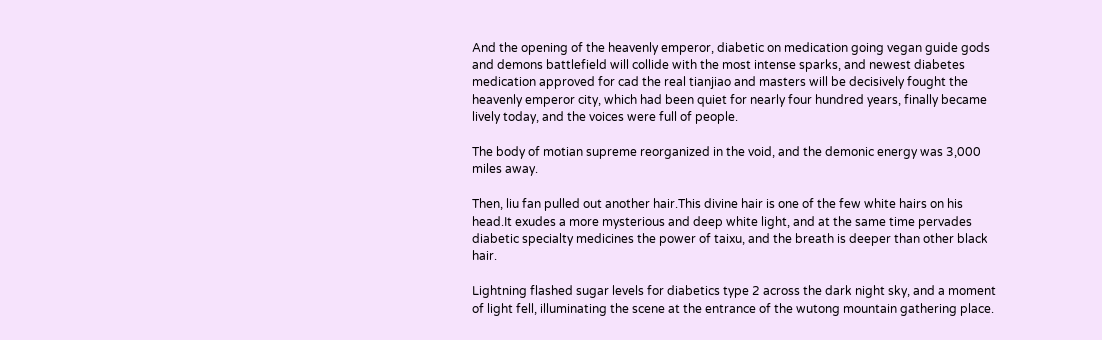And the opening of the heavenly emperor, diabetic on medication going vegan guide gods and demons battlefield will collide with the most intense sparks, and newest diabetes medication approved for cad the real tianjiao and masters will be decisively fought the heavenly emperor city, which had been quiet for nearly four hundred years, finally became lively today, and the voices were full of people.

The body of motian supreme reorganized in the void, and the demonic energy was 3,000 miles away.

Then, liu fan pulled out another hair.This divine hair is one of the few white hairs on his head.It exudes a more mysterious and deep white light, and at the same time pervades diabetic specialty medicines the power of taixu, and the breath is deeper than other black hair.

Lightning flashed sugar levels for diabetics type 2 across the dark night sky, and a moment of light fell, illuminating the scene at the entrance of the wutong mountain gathering place.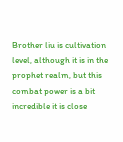Brother liu is cultivation level, although it is in the prophet realm, but this combat power is a bit incredible it is close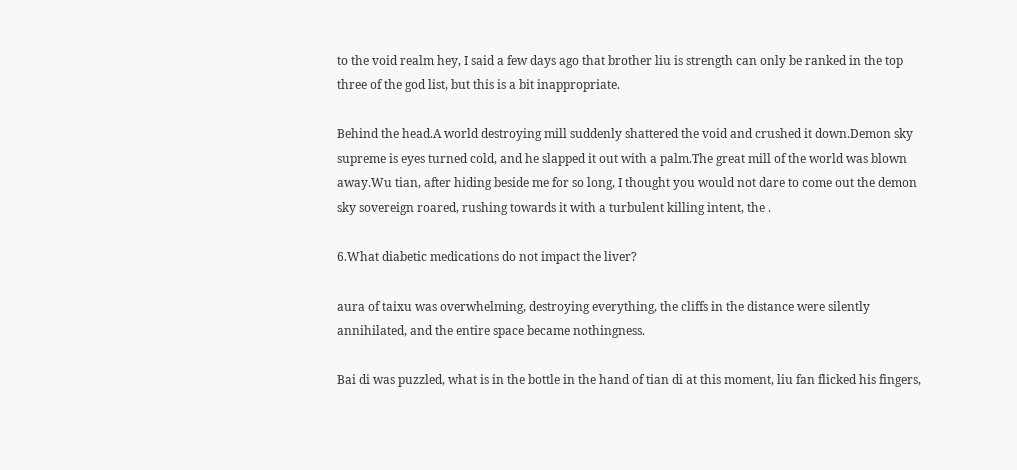to the void realm hey, I said a few days ago that brother liu is strength can only be ranked in the top three of the god list, but this is a bit inappropriate.

Behind the head.A world destroying mill suddenly shattered the void and crushed it down.Demon sky supreme is eyes turned cold, and he slapped it out with a palm.The great mill of the world was blown away.Wu tian, after hiding beside me for so long, I thought you would not dare to come out the demon sky sovereign roared, rushing towards it with a turbulent killing intent, the .

6.What diabetic medications do not impact the liver?

aura of taixu was overwhelming, destroying everything, the cliffs in the distance were silently annihilated, and the entire space became nothingness.

Bai di was puzzled, what is in the bottle in the hand of tian di at this moment, liu fan flicked his fingers,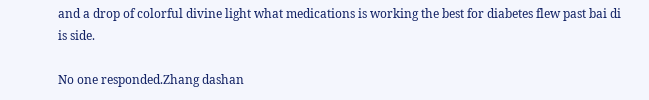and a drop of colorful divine light what medications is working the best for diabetes flew past bai di is side.

No one responded.Zhang dashan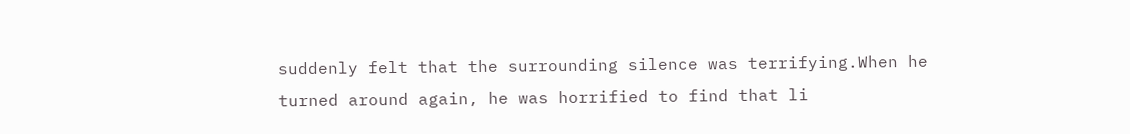suddenly felt that the surrounding silence was terrifying.When he turned around again, he was horrified to find that li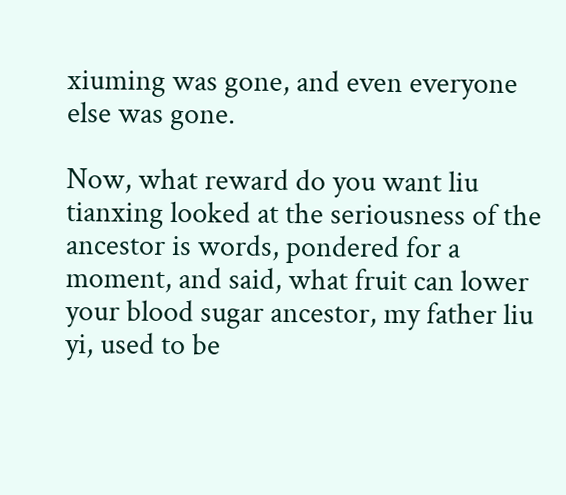xiuming was gone, and even everyone else was gone.

Now, what reward do you want liu tianxing looked at the seriousness of the ancestor is words, pondered for a moment, and said, what fruit can lower your blood sugar ancestor, my father liu yi, used to be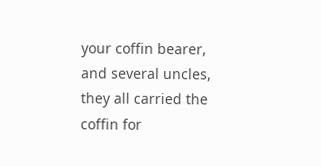your coffin bearer, and several uncles, they all carried the coffin for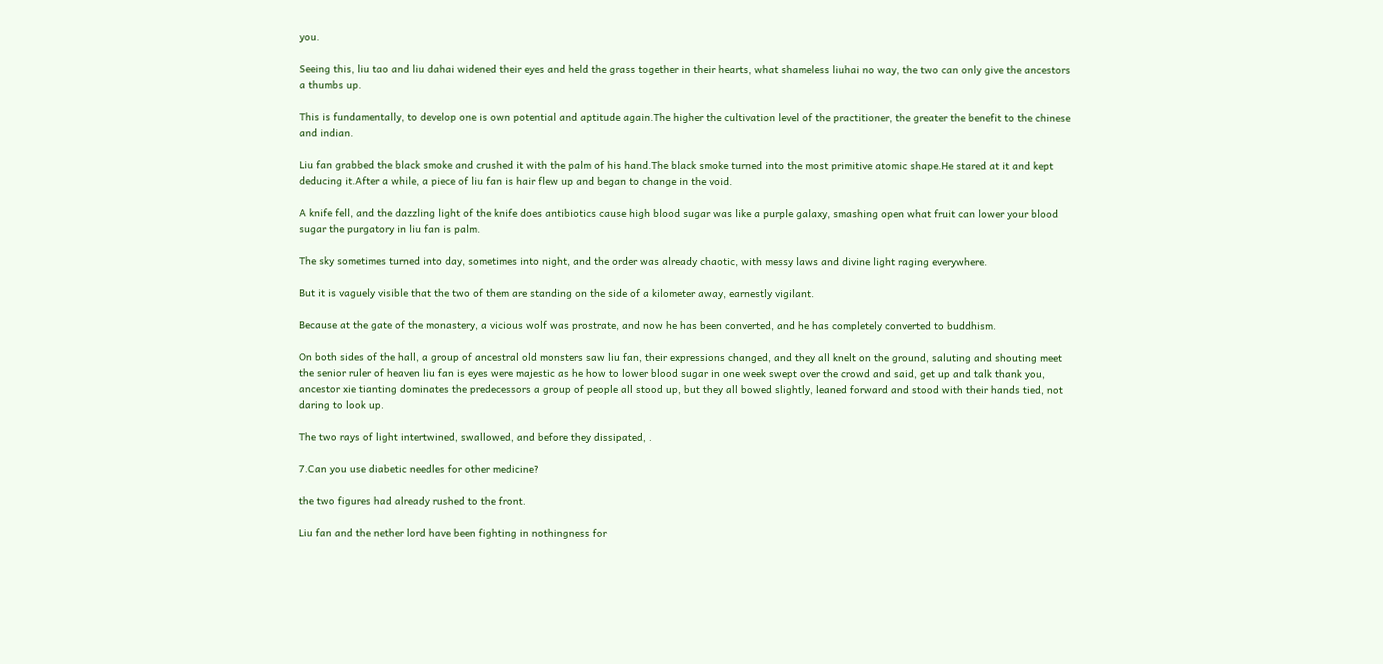you.

Seeing this, liu tao and liu dahai widened their eyes and held the grass together in their hearts, what shameless liuhai no way, the two can only give the ancestors a thumbs up.

This is fundamentally, to develop one is own potential and aptitude again.The higher the cultivation level of the practitioner, the greater the benefit to the chinese and indian.

Liu fan grabbed the black smoke and crushed it with the palm of his hand.The black smoke turned into the most primitive atomic shape.He stared at it and kept deducing it.After a while, a piece of liu fan is hair flew up and began to change in the void.

A knife fell, and the dazzling light of the knife does antibiotics cause high blood sugar was like a purple galaxy, smashing open what fruit can lower your blood sugar the purgatory in liu fan is palm.

The sky sometimes turned into day, sometimes into night, and the order was already chaotic, with messy laws and divine light raging everywhere.

But it is vaguely visible that the two of them are standing on the side of a kilometer away, earnestly vigilant.

Because at the gate of the monastery, a vicious wolf was prostrate, and now he has been converted, and he has completely converted to buddhism.

On both sides of the hall, a group of ancestral old monsters saw liu fan, their expressions changed, and they all knelt on the ground, saluting and shouting meet the senior ruler of heaven liu fan is eyes were majestic as he how to lower blood sugar in one week swept over the crowd and said, get up and talk thank you, ancestor xie tianting dominates the predecessors a group of people all stood up, but they all bowed slightly, leaned forward and stood with their hands tied, not daring to look up.

The two rays of light intertwined, swallowed, and before they dissipated, .

7.Can you use diabetic needles for other medicine?

the two figures had already rushed to the front.

Liu fan and the nether lord have been fighting in nothingness for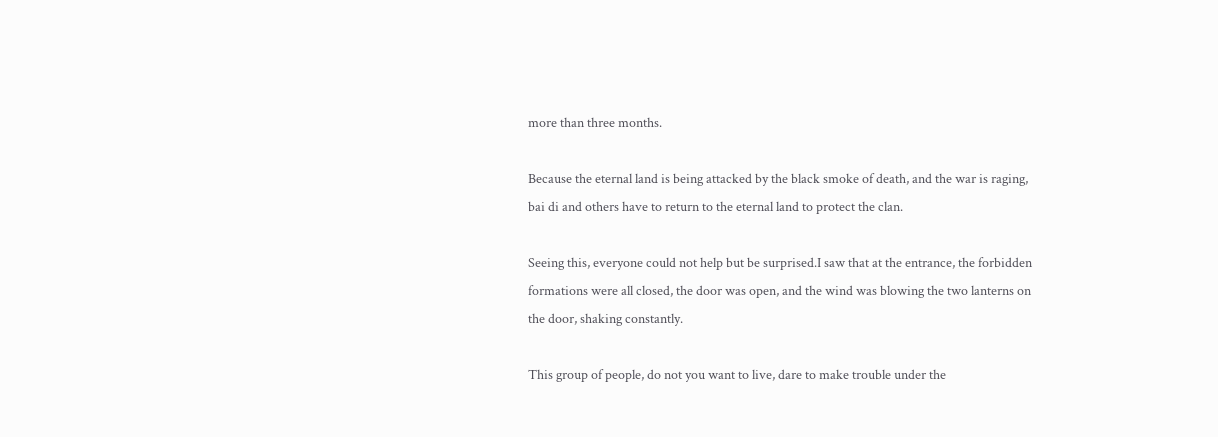more than three months.

Because the eternal land is being attacked by the black smoke of death, and the war is raging, bai di and others have to return to the eternal land to protect the clan.

Seeing this, everyone could not help but be surprised.I saw that at the entrance, the forbidden formations were all closed, the door was open, and the wind was blowing the two lanterns on the door, shaking constantly.

This group of people, do not you want to live, dare to make trouble under the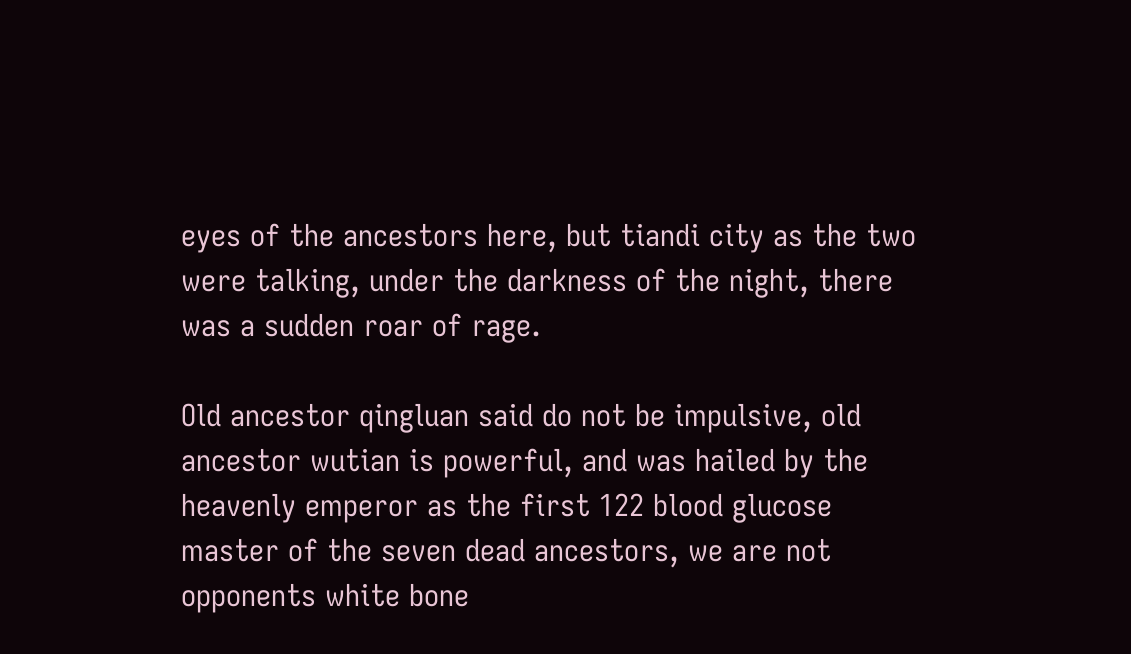eyes of the ancestors here, but tiandi city as the two were talking, under the darkness of the night, there was a sudden roar of rage.

Old ancestor qingluan said do not be impulsive, old ancestor wutian is powerful, and was hailed by the heavenly emperor as the first 122 blood glucose master of the seven dead ancestors, we are not opponents white bone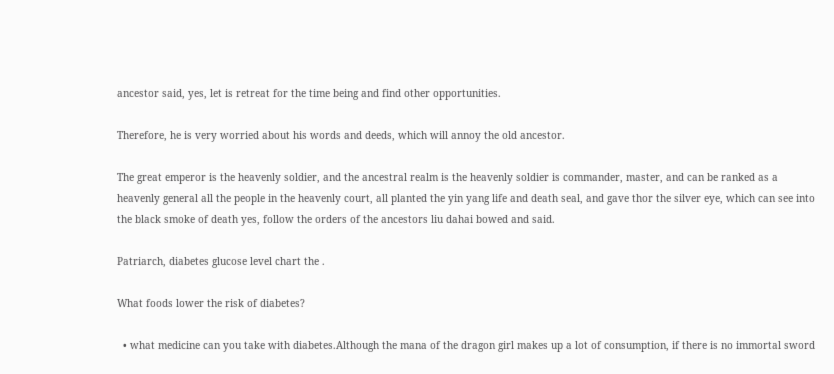ancestor said, yes, let is retreat for the time being and find other opportunities.

Therefore, he is very worried about his words and deeds, which will annoy the old ancestor.

The great emperor is the heavenly soldier, and the ancestral realm is the heavenly soldier is commander, master, and can be ranked as a heavenly general all the people in the heavenly court, all planted the yin yang life and death seal, and gave thor the silver eye, which can see into the black smoke of death yes, follow the orders of the ancestors liu dahai bowed and said.

Patriarch, diabetes glucose level chart the .

What foods lower the risk of diabetes?

  • what medicine can you take with diabetes.Although the mana of the dragon girl makes up a lot of consumption, if there is no immortal sword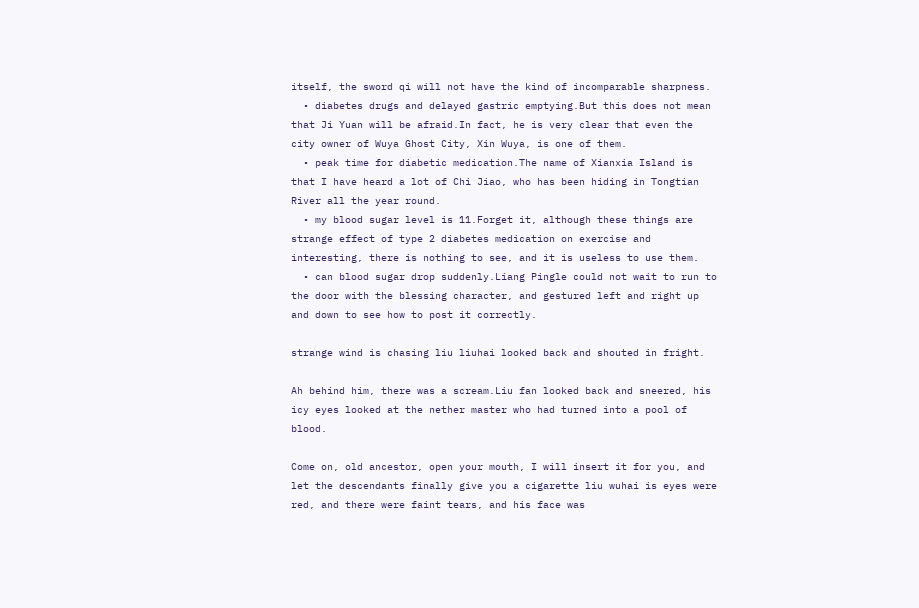itself, the sword qi will not have the kind of incomparable sharpness.
  • diabetes drugs and delayed gastric emptying.But this does not mean that Ji Yuan will be afraid.In fact, he is very clear that even the city owner of Wuya Ghost City, Xin Wuya, is one of them.
  • peak time for diabetic medication.The name of Xianxia Island is that I have heard a lot of Chi Jiao, who has been hiding in Tongtian River all the year round.
  • my blood sugar level is 11.Forget it, although these things are strange effect of type 2 diabetes medication on exercise and interesting, there is nothing to see, and it is useless to use them.
  • can blood sugar drop suddenly.Liang Pingle could not wait to run to the door with the blessing character, and gestured left and right up and down to see how to post it correctly.

strange wind is chasing liu liuhai looked back and shouted in fright.

Ah behind him, there was a scream.Liu fan looked back and sneered, his icy eyes looked at the nether master who had turned into a pool of blood.

Come on, old ancestor, open your mouth, I will insert it for you, and let the descendants finally give you a cigarette liu wuhai is eyes were red, and there were faint tears, and his face was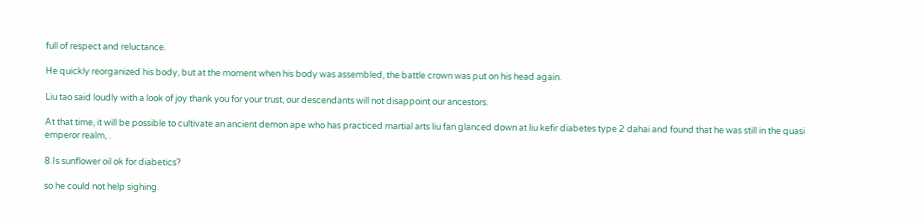full of respect and reluctance.

He quickly reorganized his body, but at the moment when his body was assembled, the battle crown was put on his head again.

Liu tao said loudly with a look of joy thank you for your trust, our descendants will not disappoint our ancestors.

At that time, it will be possible to cultivate an ancient demon ape who has practiced martial arts liu fan glanced down at liu kefir diabetes type 2 dahai and found that he was still in the quasi emperor realm, .

8.Is sunflower oil ok for diabetics?

so he could not help sighing.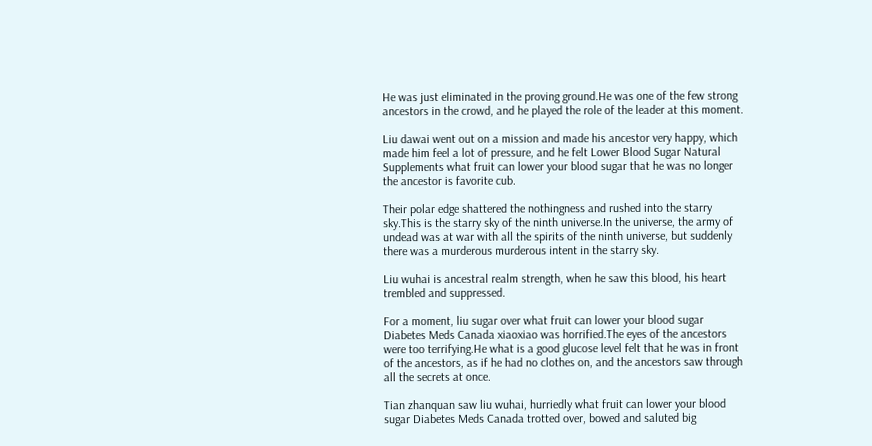He was just eliminated in the proving ground.He was one of the few strong ancestors in the crowd, and he played the role of the leader at this moment.

Liu dawai went out on a mission and made his ancestor very happy, which made him feel a lot of pressure, and he felt Lower Blood Sugar Natural Supplements what fruit can lower your blood sugar that he was no longer the ancestor is favorite cub.

Their polar edge shattered the nothingness and rushed into the starry sky.This is the starry sky of the ninth universe.In the universe, the army of undead was at war with all the spirits of the ninth universe, but suddenly there was a murderous murderous intent in the starry sky.

Liu wuhai is ancestral realm strength, when he saw this blood, his heart trembled and suppressed.

For a moment, liu sugar over what fruit can lower your blood sugar Diabetes Meds Canada xiaoxiao was horrified.The eyes of the ancestors were too terrifying.He what is a good glucose level felt that he was in front of the ancestors, as if he had no clothes on, and the ancestors saw through all the secrets at once.

Tian zhanquan saw liu wuhai, hurriedly what fruit can lower your blood sugar Diabetes Meds Canada trotted over, bowed and saluted big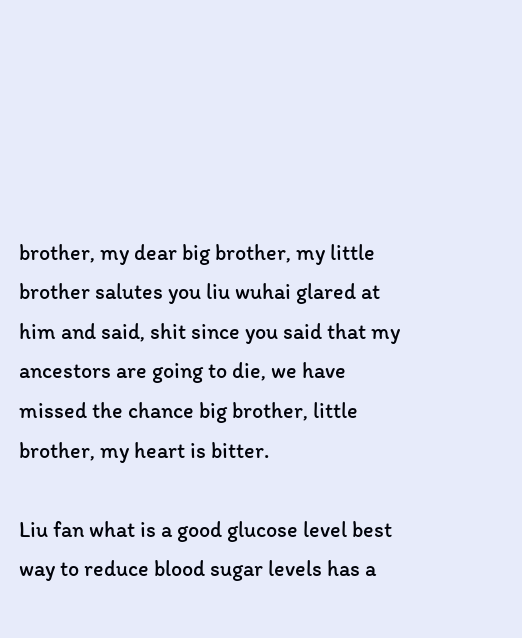brother, my dear big brother, my little brother salutes you liu wuhai glared at him and said, shit since you said that my ancestors are going to die, we have missed the chance big brother, little brother, my heart is bitter.

Liu fan what is a good glucose level best way to reduce blood sugar levels has a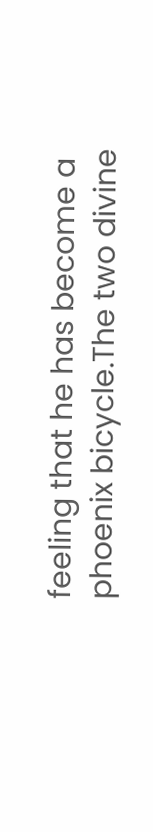feeling that he has become a phoenix bicycle.The two divine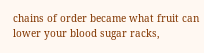chains of order became what fruit can lower your blood sugar racks,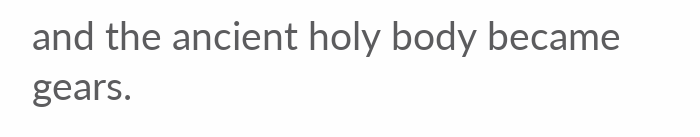and the ancient holy body became gears.